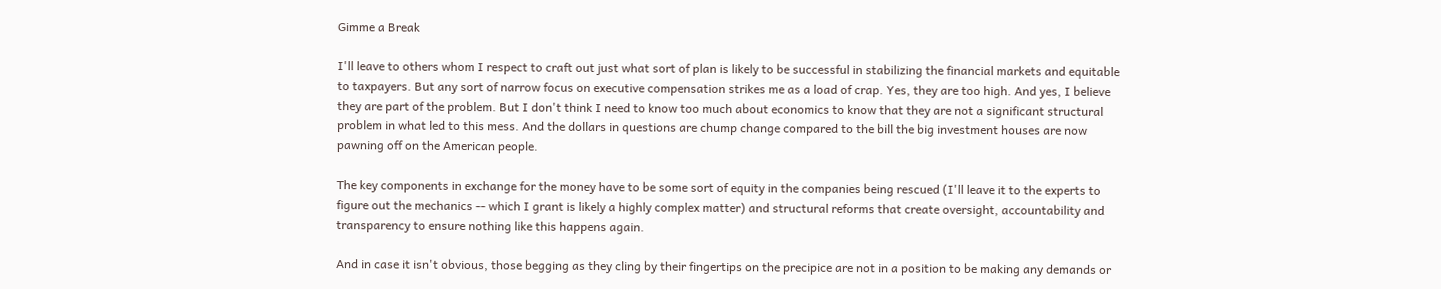Gimme a Break

I'll leave to others whom I respect to craft out just what sort of plan is likely to be successful in stabilizing the financial markets and equitable to taxpayers. But any sort of narrow focus on executive compensation strikes me as a load of crap. Yes, they are too high. And yes, I believe they are part of the problem. But I don't think I need to know too much about economics to know that they are not a significant structural problem in what led to this mess. And the dollars in questions are chump change compared to the bill the big investment houses are now pawning off on the American people.

The key components in exchange for the money have to be some sort of equity in the companies being rescued (I'll leave it to the experts to figure out the mechanics -- which I grant is likely a highly complex matter) and structural reforms that create oversight, accountability and transparency to ensure nothing like this happens again.

And in case it isn't obvious, those begging as they cling by their fingertips on the precipice are not in a position to be making any demands or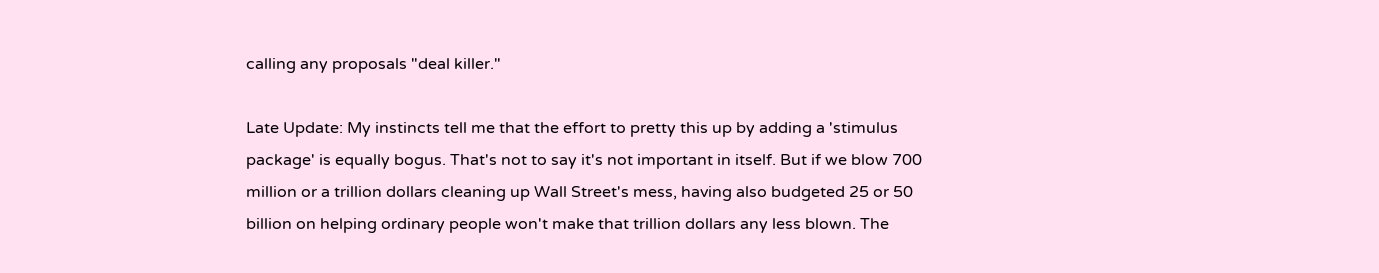calling any proposals "deal killer."

Late Update: My instincts tell me that the effort to pretty this up by adding a 'stimulus package' is equally bogus. That's not to say it's not important in itself. But if we blow 700 million or a trillion dollars cleaning up Wall Street's mess, having also budgeted 25 or 50 billion on helping ordinary people won't make that trillion dollars any less blown. The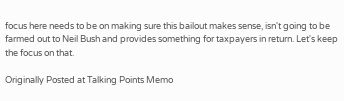focus here needs to be on making sure this bailout makes sense, isn't going to be farmed out to Neil Bush and provides something for taxpayers in return. Let's keep the focus on that.

Originally Posted at Talking Points Memo